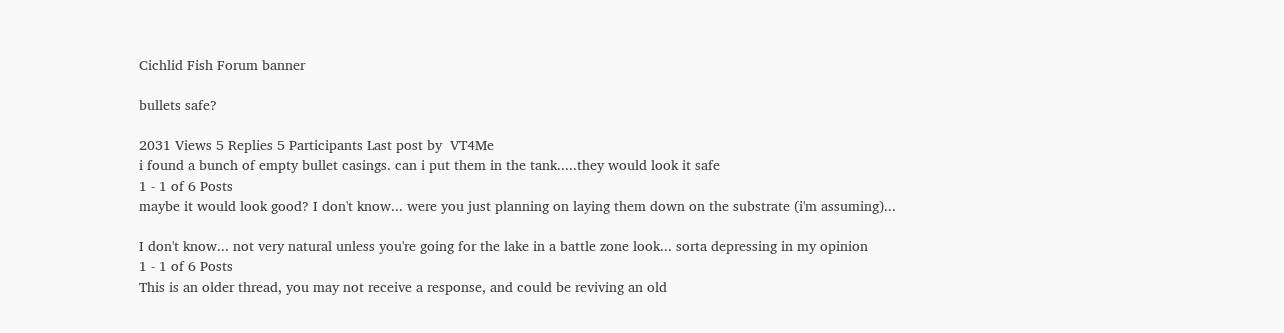Cichlid Fish Forum banner

bullets safe?

2031 Views 5 Replies 5 Participants Last post by  VT4Me
i found a bunch of empty bullet casings. can i put them in the tank.....they would look it safe
1 - 1 of 6 Posts
maybe it would look good? I don't know... were you just planning on laying them down on the substrate (i'm assuming)...

I don't know... not very natural unless you're going for the lake in a battle zone look... sorta depressing in my opinion
1 - 1 of 6 Posts
This is an older thread, you may not receive a response, and could be reviving an old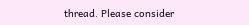thread. Please consider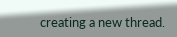creating a new thread.